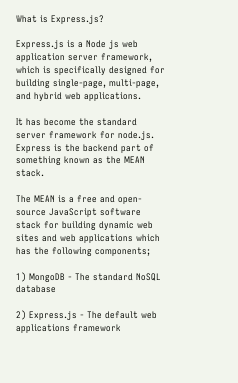What is Express.js?

Express.js is a Node js web application server framework, which is specifically designed for building single-page, multi-page, and hybrid web applications.

It has become the standard server framework for node.js. Express is the backend part of something known as the MEAN stack.

The MEAN is a free and open-source JavaScript software stack for building dynamic web sites and web applications which has the following components;

1) MongoDB - The standard NoSQL database

2) Express.js - The default web applications framework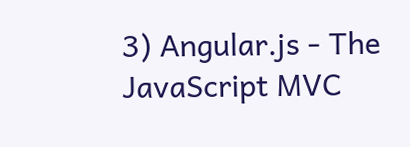3) Angular.js - The JavaScript MVC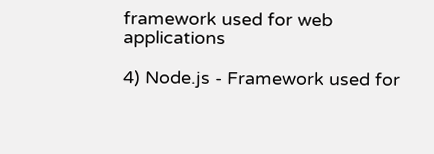framework used for web applications

4) Node.js - Framework used for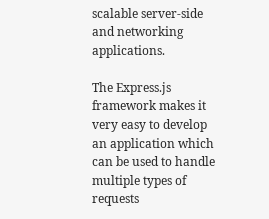scalable server-side and networking applications.

The Express.js framework makes it very easy to develop an application which can be used to handle multiple types of requests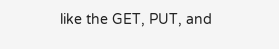like the GET, PUT, and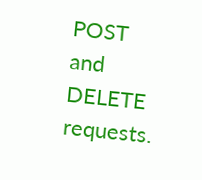POST and DELETE requests.